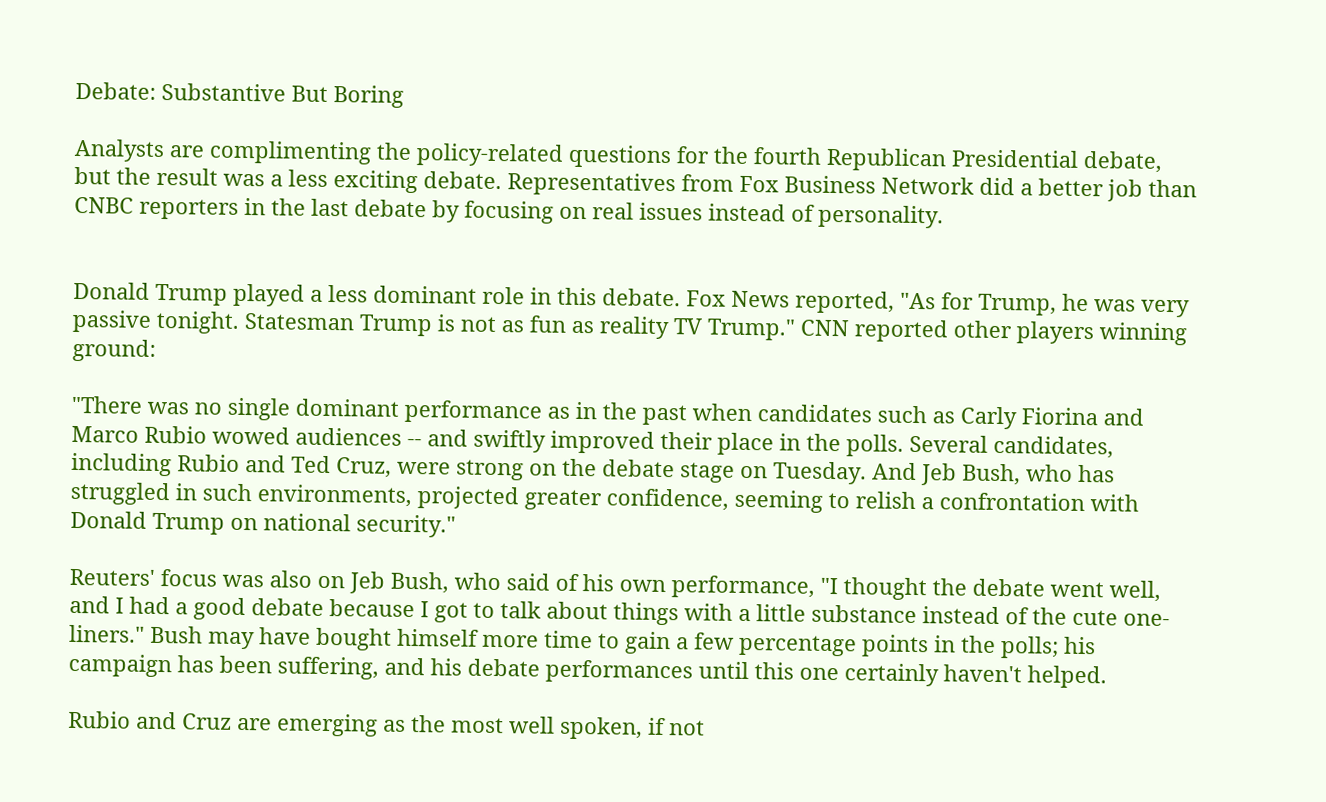Debate: Substantive But Boring

Analysts are complimenting the policy-related questions for the fourth Republican Presidential debate, but the result was a less exciting debate. Representatives from Fox Business Network did a better job than CNBC reporters in the last debate by focusing on real issues instead of personality.


Donald Trump played a less dominant role in this debate. Fox News reported, "As for Trump, he was very passive tonight. Statesman Trump is not as fun as reality TV Trump." CNN reported other players winning ground:

"There was no single dominant performance as in the past when candidates such as Carly Fiorina and Marco Rubio wowed audiences -- and swiftly improved their place in the polls. Several candidates, including Rubio and Ted Cruz, were strong on the debate stage on Tuesday. And Jeb Bush, who has struggled in such environments, projected greater confidence, seeming to relish a confrontation with Donald Trump on national security."

Reuters' focus was also on Jeb Bush, who said of his own performance, "I thought the debate went well, and I had a good debate because I got to talk about things with a little substance instead of the cute one-liners." Bush may have bought himself more time to gain a few percentage points in the polls; his campaign has been suffering, and his debate performances until this one certainly haven't helped.

Rubio and Cruz are emerging as the most well spoken, if not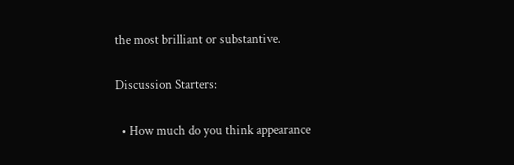the most brilliant or substantive.

Discussion Starters:

  • How much do you think appearance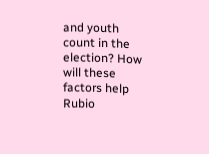and youth count in the election? How will these factors help Rubio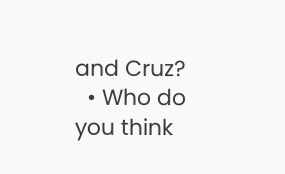and Cruz?
  • Who do you think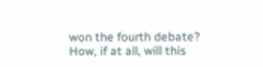won the fourth debate? How, if at all, will this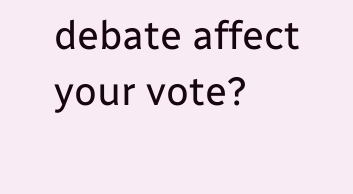debate affect your vote?